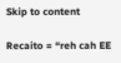Skip to content

Recaito = “reh cah EE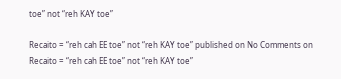toe” not “reh KAY toe”

Recaito = “reh cah EE toe” not “reh KAY toe” published on No Comments on Recaito = “reh cah EE toe” not “reh KAY toe”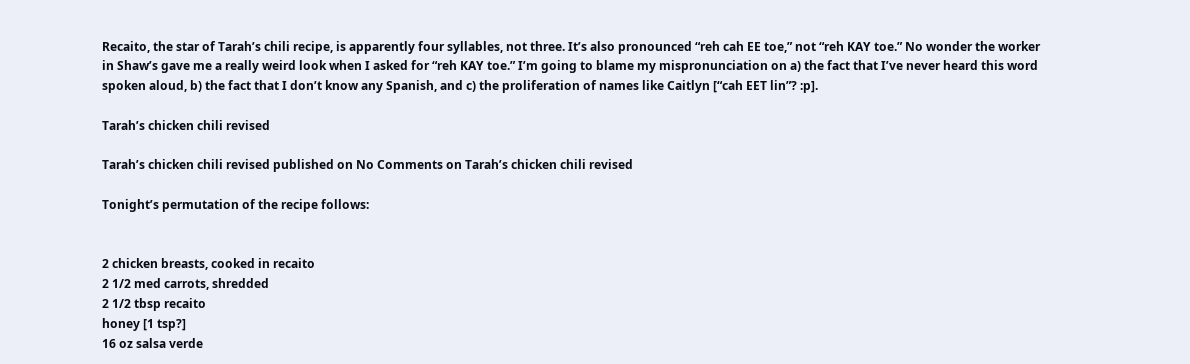Recaito, the star of Tarah’s chili recipe, is apparently four syllables, not three. It’s also pronounced “reh cah EE toe,” not “reh KAY toe.” No wonder the worker in Shaw’s gave me a really weird look when I asked for “reh KAY toe.” I’m going to blame my mispronunciation on a) the fact that I’ve never heard this word spoken aloud, b) the fact that I don’t know any Spanish, and c) the proliferation of names like Caitlyn [“cah EET lin”? :p].

Tarah’s chicken chili revised

Tarah’s chicken chili revised published on No Comments on Tarah’s chicken chili revised

Tonight’s permutation of the recipe follows:


2 chicken breasts, cooked in recaito
2 1/2 med carrots, shredded
2 1/2 tbsp recaito
honey [1 tsp?]
16 oz salsa verde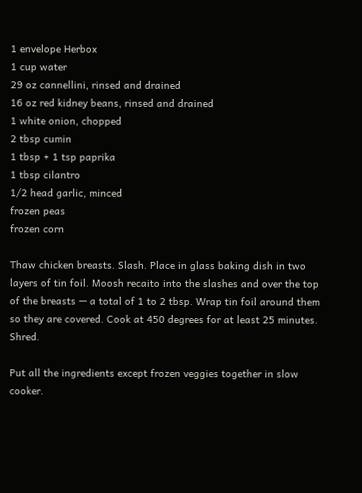1 envelope Herbox
1 cup water
29 oz cannellini, rinsed and drained
16 oz red kidney beans, rinsed and drained
1 white onion, chopped
2 tbsp cumin
1 tbsp + 1 tsp paprika
1 tbsp cilantro
1/2 head garlic, minced
frozen peas
frozen corn

Thaw chicken breasts. Slash. Place in glass baking dish in two layers of tin foil. Moosh recaito into the slashes and over the top of the breasts — a total of 1 to 2 tbsp. Wrap tin foil around them so they are covered. Cook at 450 degrees for at least 25 minutes. Shred.

Put all the ingredients except frozen veggies together in slow cooker.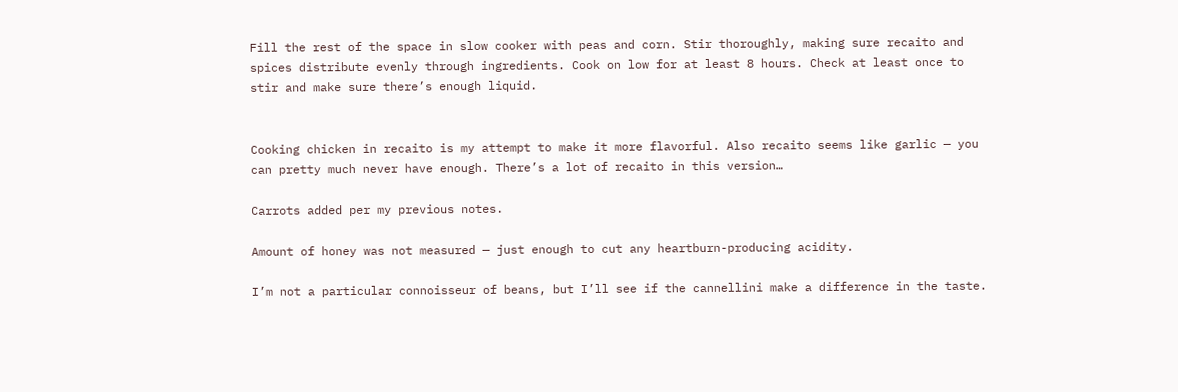Fill the rest of the space in slow cooker with peas and corn. Stir thoroughly, making sure recaito and spices distribute evenly through ingredients. Cook on low for at least 8 hours. Check at least once to stir and make sure there’s enough liquid.


Cooking chicken in recaito is my attempt to make it more flavorful. Also recaito seems like garlic — you can pretty much never have enough. There’s a lot of recaito in this version…

Carrots added per my previous notes.

Amount of honey was not measured — just enough to cut any heartburn-producing acidity.

I’m not a particular connoisseur of beans, but I’ll see if the cannellini make a difference in the taste.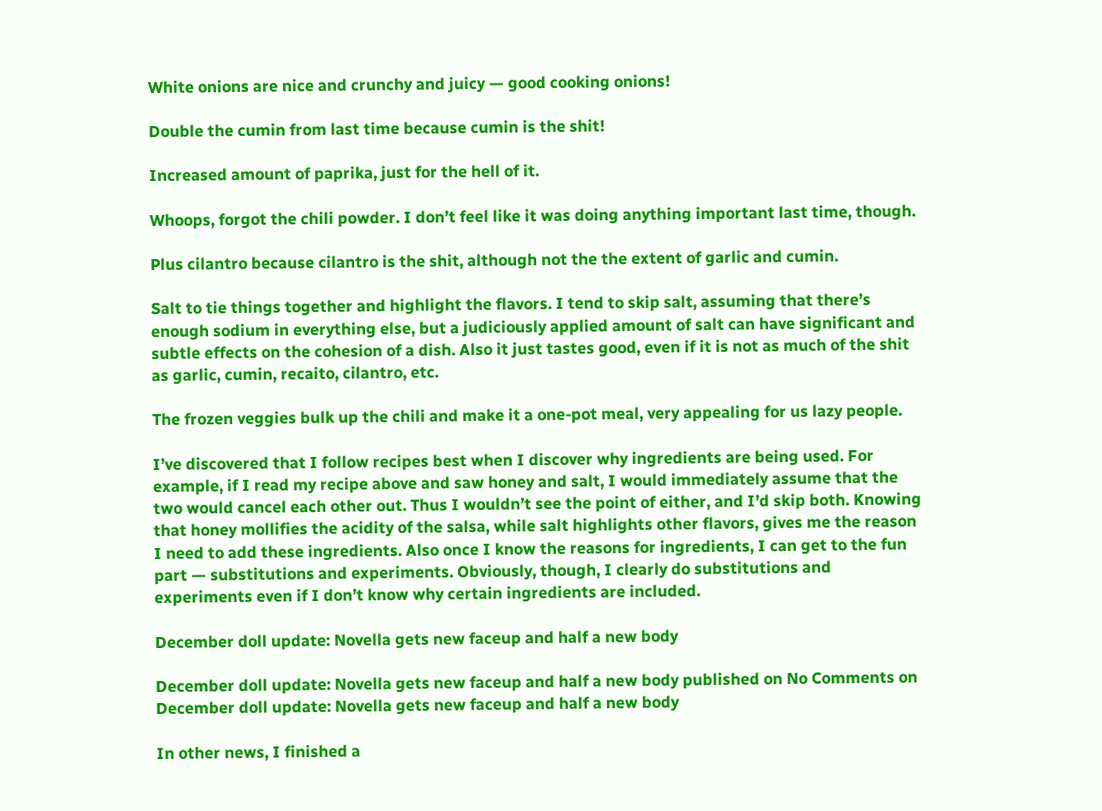White onions are nice and crunchy and juicy — good cooking onions!

Double the cumin from last time because cumin is the shit!

Increased amount of paprika, just for the hell of it.

Whoops, forgot the chili powder. I don’t feel like it was doing anything important last time, though.

Plus cilantro because cilantro is the shit, although not the the extent of garlic and cumin.

Salt to tie things together and highlight the flavors. I tend to skip salt, assuming that there’s enough sodium in everything else, but a judiciously applied amount of salt can have significant and subtle effects on the cohesion of a dish. Also it just tastes good, even if it is not as much of the shit as garlic, cumin, recaito, cilantro, etc.

The frozen veggies bulk up the chili and make it a one-pot meal, very appealing for us lazy people.

I’ve discovered that I follow recipes best when I discover why ingredients are being used. For example, if I read my recipe above and saw honey and salt, I would immediately assume that the two would cancel each other out. Thus I wouldn’t see the point of either, and I’d skip both. Knowing that honey mollifies the acidity of the salsa, while salt highlights other flavors, gives me the reason I need to add these ingredients. Also once I know the reasons for ingredients, I can get to the fun part — substitutions and experiments. Obviously, though, I clearly do substitutions and experiments even if I don’t know why certain ingredients are included.

December doll update: Novella gets new faceup and half a new body

December doll update: Novella gets new faceup and half a new body published on No Comments on December doll update: Novella gets new faceup and half a new body

In other news, I finished a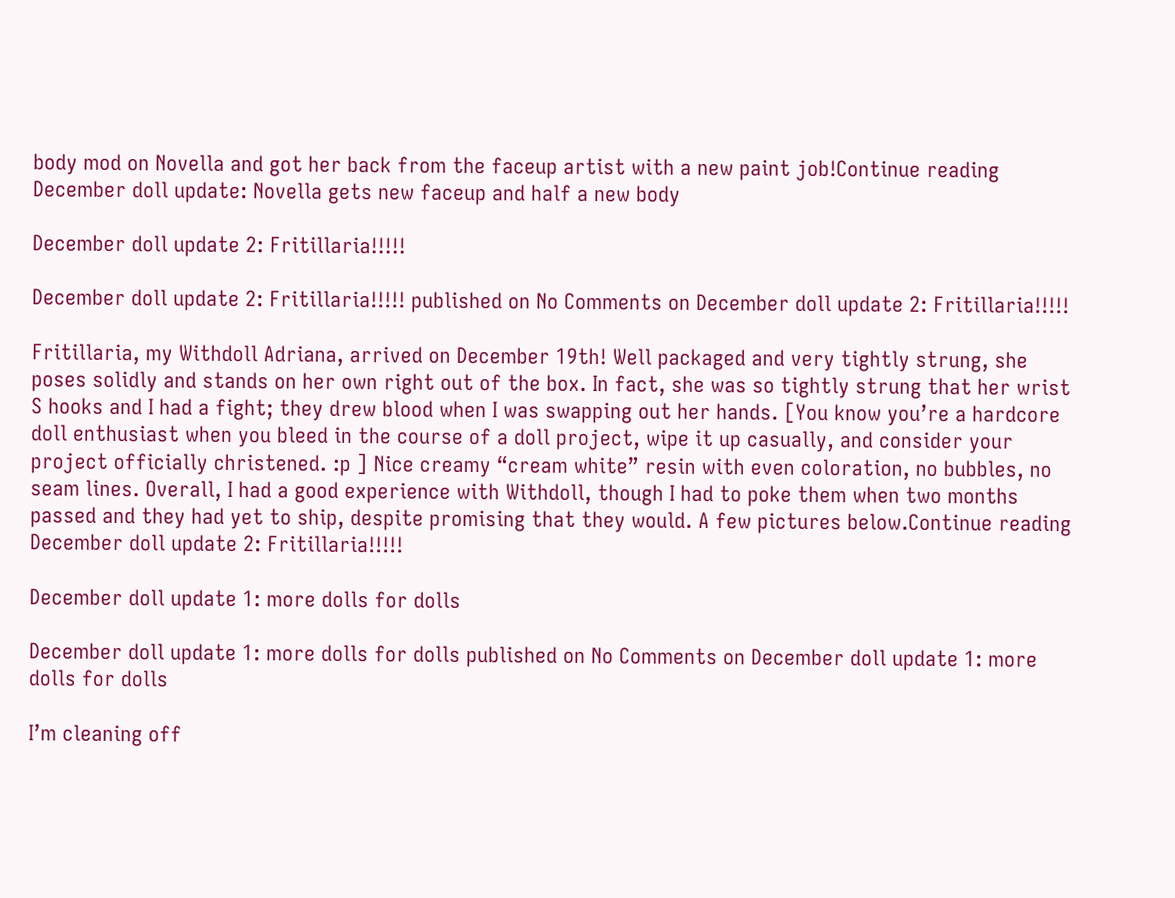body mod on Novella and got her back from the faceup artist with a new paint job!Continue reading December doll update: Novella gets new faceup and half a new body

December doll update 2: Fritillaria!!!!!

December doll update 2: Fritillaria!!!!! published on No Comments on December doll update 2: Fritillaria!!!!!

Fritillaria, my Withdoll Adriana, arrived on December 19th! Well packaged and very tightly strung, she poses solidly and stands on her own right out of the box. In fact, she was so tightly strung that her wrist S hooks and I had a fight; they drew blood when I was swapping out her hands. [You know you’re a hardcore doll enthusiast when you bleed in the course of a doll project, wipe it up casually, and consider your project officially christened. :p ] Nice creamy “cream white” resin with even coloration, no bubbles, no seam lines. Overall, I had a good experience with Withdoll, though I had to poke them when two months passed and they had yet to ship, despite promising that they would. A few pictures below.Continue reading December doll update 2: Fritillaria!!!!!

December doll update 1: more dolls for dolls

December doll update 1: more dolls for dolls published on No Comments on December doll update 1: more dolls for dolls

I’m cleaning off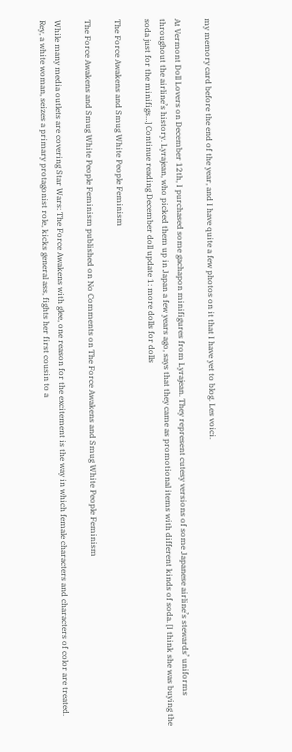my memory card before the end of the year, and I have quite a few photos on it that I have yet to blog. Les voici.

At Vermont Doll Lovers on December 12th, I purchased some gachapon minifigures from Lyrajean. They represent cutesy versions of some Japanese airline’s stewards’ uniforms throughout the airline’s history. Lyrajean, who picked them up in Japan a few years ago, says that they came as promotional items with different kinds of soda. [I think she was buying the soda just for the minifigs…] Continue reading December doll update 1: more dolls for dolls

The Force Awakens and Smug White People Feminism

The Force Awakens and Smug White People Feminism published on No Comments on The Force Awakens and Smug White People Feminism

While many media outlets are covering Star Wars: The Force Awakens with glee, one reason for the excitement is the way in which female characters and characters of color are treated. Rey, a white woman, seizes a primary protagonist role, kicks general ass, fights her first cousin to a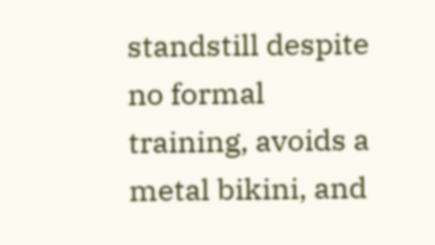standstill despite no formal training, avoids a metal bikini, and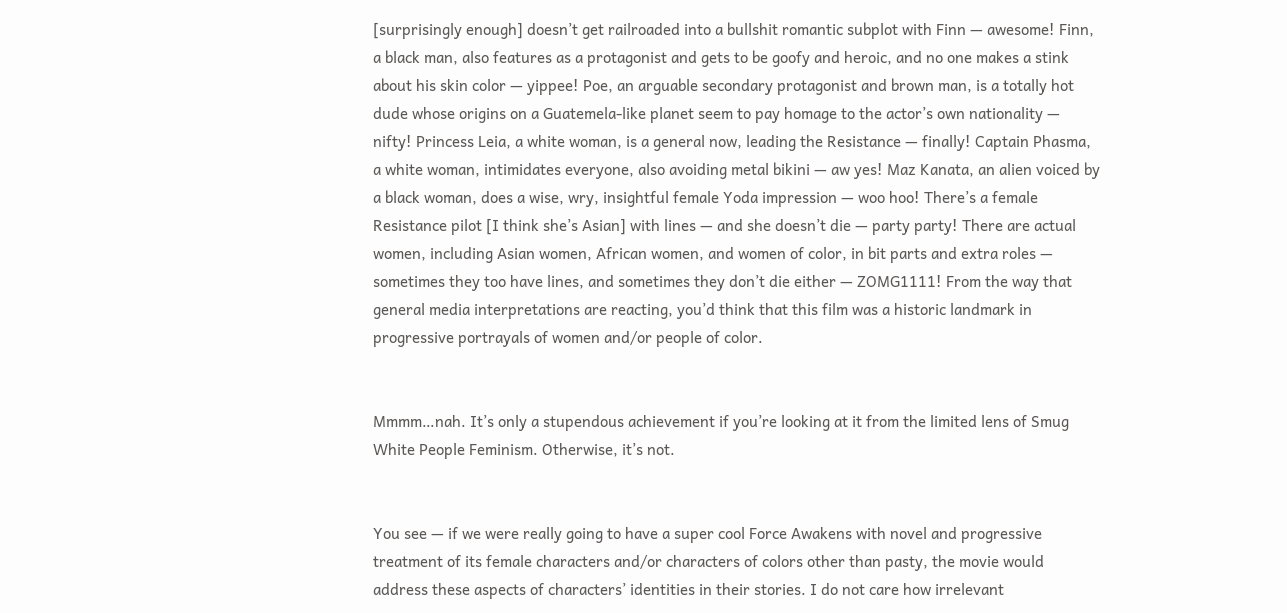[surprisingly enough] doesn’t get railroaded into a bullshit romantic subplot with Finn — awesome! Finn, a black man, also features as a protagonist and gets to be goofy and heroic, and no one makes a stink about his skin color — yippee! Poe, an arguable secondary protagonist and brown man, is a totally hot dude whose origins on a Guatemela-like planet seem to pay homage to the actor’s own nationality — nifty! Princess Leia, a white woman, is a general now, leading the Resistance — finally! Captain Phasma, a white woman, intimidates everyone, also avoiding metal bikini — aw yes! Maz Kanata, an alien voiced by a black woman, does a wise, wry, insightful female Yoda impression — woo hoo! There’s a female Resistance pilot [I think she’s Asian] with lines — and she doesn’t die — party party! There are actual women, including Asian women, African women, and women of color, in bit parts and extra roles — sometimes they too have lines, and sometimes they don’t die either — ZOMG1111! From the way that general media interpretations are reacting, you’d think that this film was a historic landmark in progressive portrayals of women and/or people of color.


Mmmm…nah. It’s only a stupendous achievement if you’re looking at it from the limited lens of Smug White People Feminism. Otherwise, it’s not.


You see — if we were really going to have a super cool Force Awakens with novel and progressive treatment of its female characters and/or characters of colors other than pasty, the movie would address these aspects of characters’ identities in their stories. I do not care how irrelevant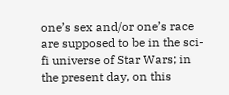one’s sex and/or one’s race are supposed to be in the sci-fi universe of Star Wars; in the present day, on this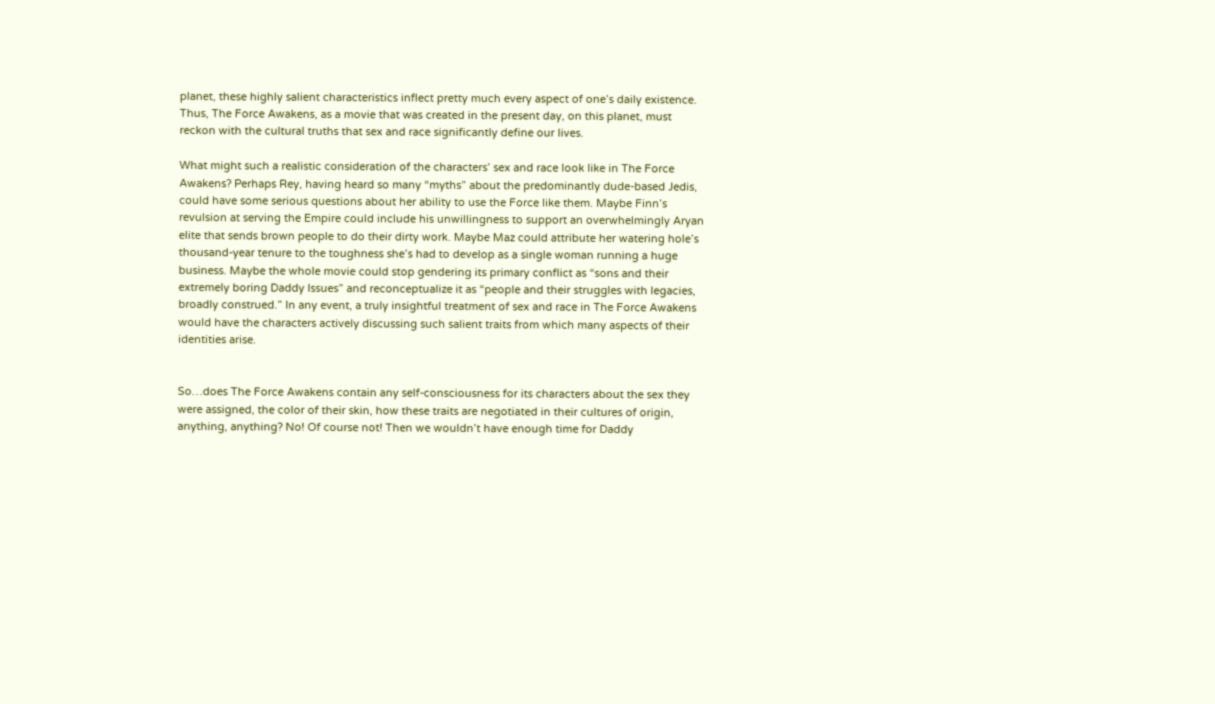planet, these highly salient characteristics inflect pretty much every aspect of one’s daily existence. Thus, The Force Awakens, as a movie that was created in the present day, on this planet, must reckon with the cultural truths that sex and race significantly define our lives.

What might such a realistic consideration of the characters’ sex and race look like in The Force Awakens? Perhaps Rey, having heard so many “myths” about the predominantly dude-based Jedis, could have some serious questions about her ability to use the Force like them. Maybe Finn’s revulsion at serving the Empire could include his unwillingness to support an overwhelmingly Aryan elite that sends brown people to do their dirty work. Maybe Maz could attribute her watering hole’s thousand-year tenure to the toughness she’s had to develop as a single woman running a huge business. Maybe the whole movie could stop gendering its primary conflict as “sons and their extremely boring Daddy Issues” and reconceptualize it as “people and their struggles with legacies, broadly construed.” In any event, a truly insightful treatment of sex and race in The Force Awakens would have the characters actively discussing such salient traits from which many aspects of their identities arise.


So…does The Force Awakens contain any self-consciousness for its characters about the sex they were assigned, the color of their skin, how these traits are negotiated in their cultures of origin, anything, anything? No! Of course not! Then we wouldn’t have enough time for Daddy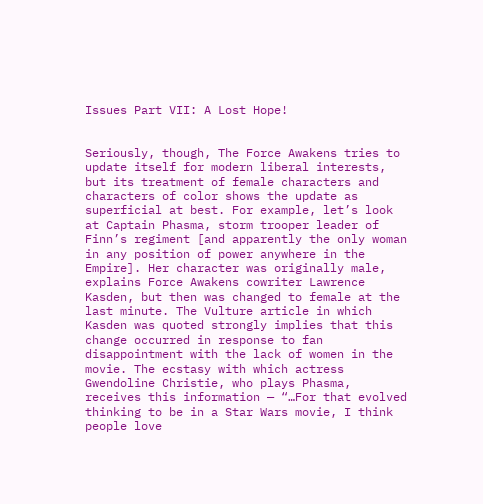Issues Part VII: A Lost Hope!


Seriously, though, The Force Awakens tries to update itself for modern liberal interests, but its treatment of female characters and characters of color shows the update as superficial at best. For example, let’s look at Captain Phasma, storm trooper leader of Finn’s regiment [and apparently the only woman in any position of power anywhere in the Empire]. Her character was originally male, explains Force Awakens cowriter Lawrence Kasden, but then was changed to female at the last minute. The Vulture article in which Kasden was quoted strongly implies that this change occurred in response to fan disappointment with the lack of women in the movie. The ecstasy with which actress Gwendoline Christie, who plays Phasma, receives this information — “…For that evolved thinking to be in a Star Wars movie, I think people love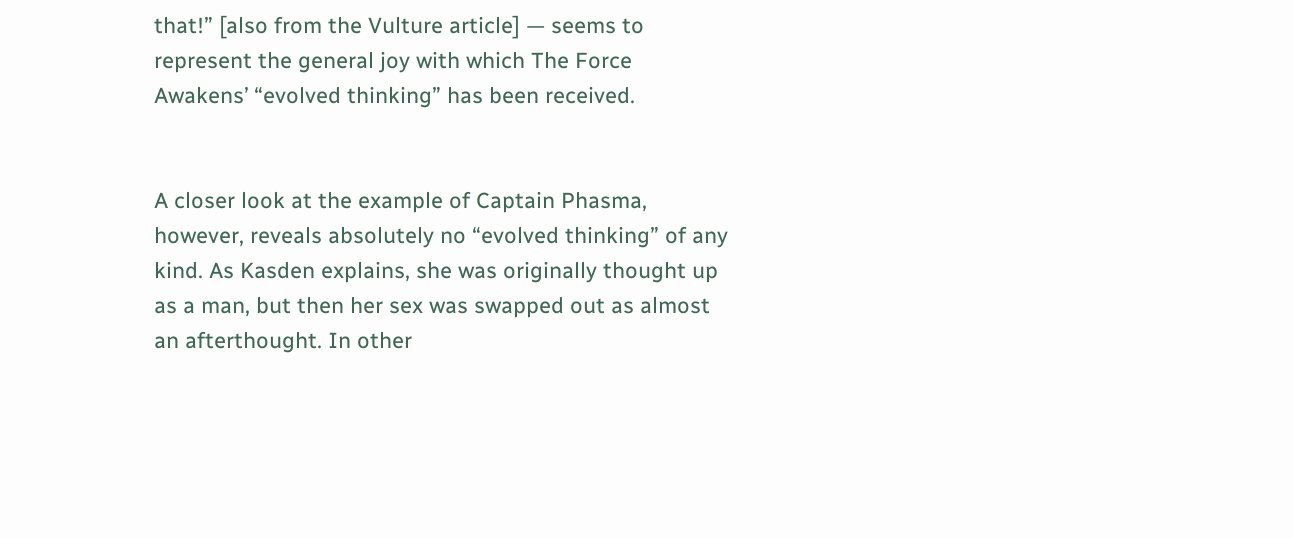that!” [also from the Vulture article] — seems to represent the general joy with which The Force Awakens’ “evolved thinking” has been received.


A closer look at the example of Captain Phasma, however, reveals absolutely no “evolved thinking” of any kind. As Kasden explains, she was originally thought up as a man, but then her sex was swapped out as almost an afterthought. In other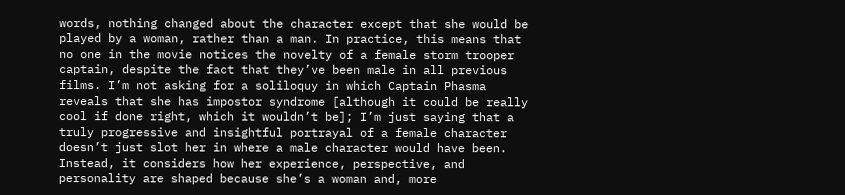words, nothing changed about the character except that she would be played by a woman, rather than a man. In practice, this means that no one in the movie notices the novelty of a female storm trooper captain, despite the fact that they’ve been male in all previous films. I’m not asking for a soliloquy in which Captain Phasma reveals that she has impostor syndrome [although it could be really cool if done right, which it wouldn’t be]; I’m just saying that a truly progressive and insightful portrayal of a female character doesn’t just slot her in where a male character would have been. Instead, it considers how her experience, perspective, and personality are shaped because she’s a woman and, more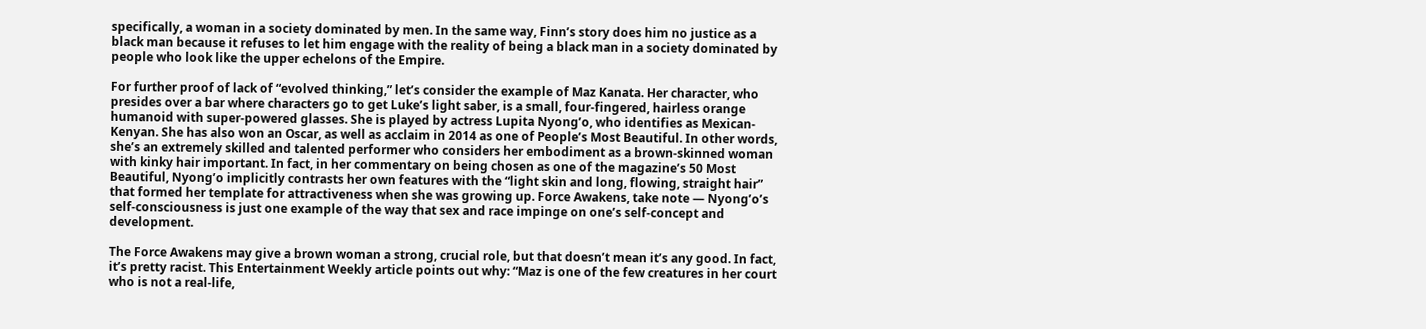specifically, a woman in a society dominated by men. In the same way, Finn’s story does him no justice as a black man because it refuses to let him engage with the reality of being a black man in a society dominated by people who look like the upper echelons of the Empire.

For further proof of lack of “evolved thinking,” let’s consider the example of Maz Kanata. Her character, who presides over a bar where characters go to get Luke’s light saber, is a small, four-fingered, hairless orange humanoid with super-powered glasses. She is played by actress Lupita Nyong’o, who identifies as Mexican-Kenyan. She has also won an Oscar, as well as acclaim in 2014 as one of People’s Most Beautiful. In other words, she’s an extremely skilled and talented performer who considers her embodiment as a brown-skinned woman with kinky hair important. In fact, in her commentary on being chosen as one of the magazine’s 50 Most Beautiful, Nyong’o implicitly contrasts her own features with the “light skin and long, flowing, straight hair” that formed her template for attractiveness when she was growing up. Force Awakens, take note — Nyong’o’s self-consciousness is just one example of the way that sex and race impinge on one’s self-concept and development.

The Force Awakens may give a brown woman a strong, crucial role, but that doesn’t mean it’s any good. In fact, it’s pretty racist. This Entertainment Weekly article points out why: “Maz is one of the few creatures in her court who is not a real-life,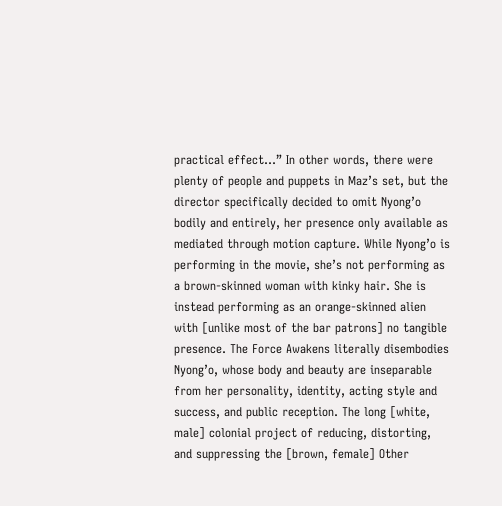practical effect…” In other words, there were plenty of people and puppets in Maz’s set, but the director specifically decided to omit Nyong’o bodily and entirely, her presence only available as mediated through motion capture. While Nyong’o is performing in the movie, she’s not performing as a brown-skinned woman with kinky hair. She is instead performing as an orange-skinned alien with [unlike most of the bar patrons] no tangible presence. The Force Awakens literally disembodies Nyong’o, whose body and beauty are inseparable from her personality, identity, acting style and success, and public reception. The long [white, male] colonial project of reducing, distorting, and suppressing the [brown, female] Other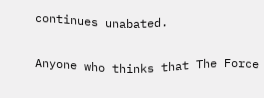continues unabated.

Anyone who thinks that The Force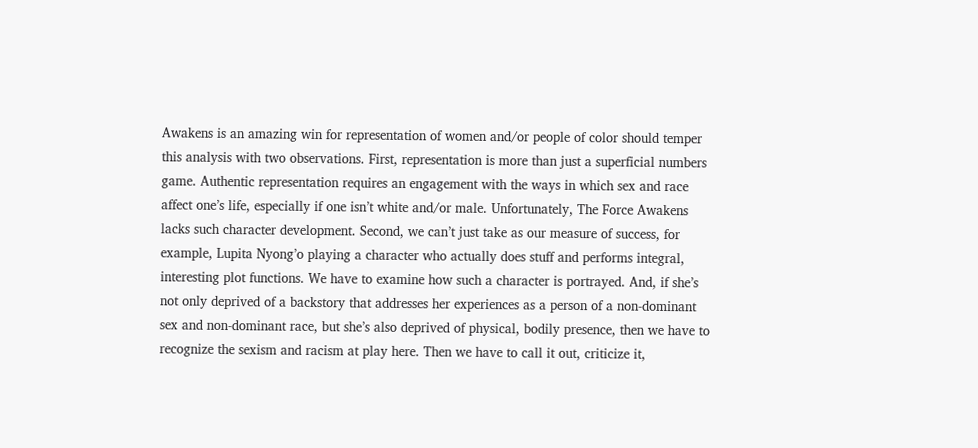Awakens is an amazing win for representation of women and/or people of color should temper this analysis with two observations. First, representation is more than just a superficial numbers game. Authentic representation requires an engagement with the ways in which sex and race affect one’s life, especially if one isn’t white and/or male. Unfortunately, The Force Awakens lacks such character development. Second, we can’t just take as our measure of success, for example, Lupita Nyong’o playing a character who actually does stuff and performs integral, interesting plot functions. We have to examine how such a character is portrayed. And, if she’s not only deprived of a backstory that addresses her experiences as a person of a non-dominant sex and non-dominant race, but she’s also deprived of physical, bodily presence, then we have to recognize the sexism and racism at play here. Then we have to call it out, criticize it,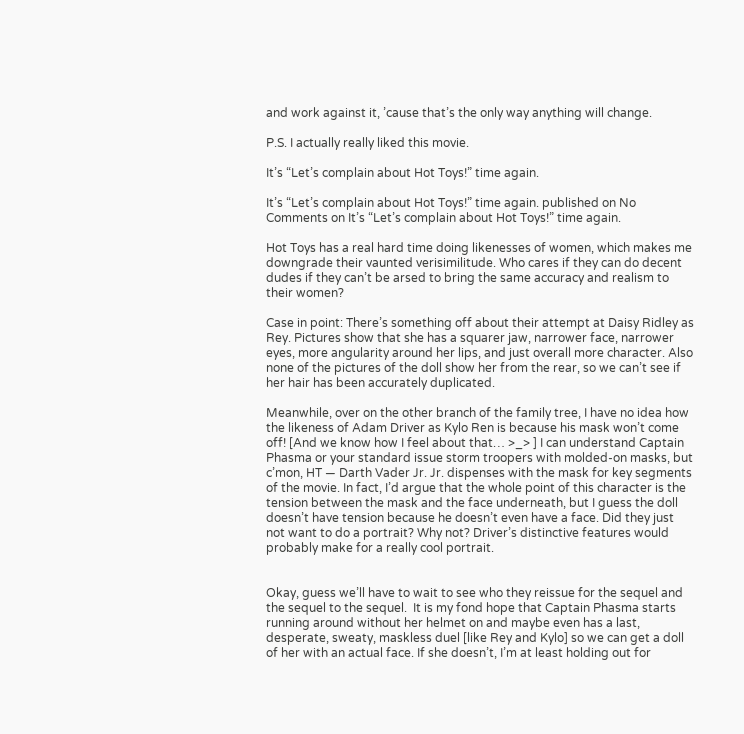and work against it, ’cause that’s the only way anything will change.

P.S. I actually really liked this movie.

It’s “Let’s complain about Hot Toys!” time again.

It’s “Let’s complain about Hot Toys!” time again. published on No Comments on It’s “Let’s complain about Hot Toys!” time again.

Hot Toys has a real hard time doing likenesses of women, which makes me downgrade their vaunted verisimilitude. Who cares if they can do decent dudes if they can’t be arsed to bring the same accuracy and realism to their women?

Case in point: There’s something off about their attempt at Daisy Ridley as Rey. Pictures show that she has a squarer jaw, narrower face, narrower eyes, more angularity around her lips, and just overall more character. Also none of the pictures of the doll show her from the rear, so we can’t see if her hair has been accurately duplicated.

Meanwhile, over on the other branch of the family tree, I have no idea how the likeness of Adam Driver as Kylo Ren is because his mask won’t come off! [And we know how I feel about that… >_> ] I can understand Captain Phasma or your standard issue storm troopers with molded-on masks, but c’mon, HT — Darth Vader Jr. Jr. dispenses with the mask for key segments of the movie. In fact, I’d argue that the whole point of this character is the tension between the mask and the face underneath, but I guess the doll doesn’t have tension because he doesn’t even have a face. Did they just not want to do a portrait? Why not? Driver’s distinctive features would probably make for a really cool portrait.


Okay, guess we’ll have to wait to see who they reissue for the sequel and the sequel to the sequel.  It is my fond hope that Captain Phasma starts running around without her helmet on and maybe even has a last, desperate, sweaty, maskless duel [like Rey and Kylo] so we can get a doll of her with an actual face. If she doesn’t, I’m at least holding out for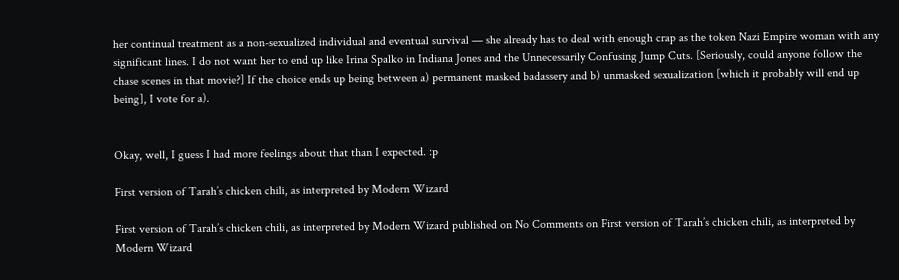her continual treatment as a non-sexualized individual and eventual survival — she already has to deal with enough crap as the token Nazi Empire woman with any significant lines. I do not want her to end up like Irina Spalko in Indiana Jones and the Unnecessarily Confusing Jump Cuts. [Seriously, could anyone follow the chase scenes in that movie?] If the choice ends up being between a) permanent masked badassery and b) unmasked sexualization [which it probably will end up being], I vote for a).


Okay, well, I guess I had more feelings about that than I expected. :p

First version of Tarah’s chicken chili, as interpreted by Modern Wizard

First version of Tarah’s chicken chili, as interpreted by Modern Wizard published on No Comments on First version of Tarah’s chicken chili, as interpreted by Modern Wizard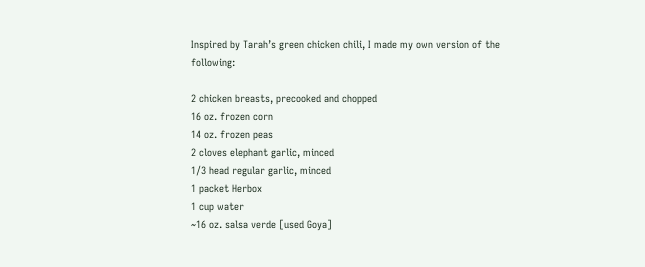Inspired by Tarah’s green chicken chili, I made my own version of the following:

2 chicken breasts, precooked and chopped
16 oz. frozen corn
14 oz. frozen peas
2 cloves elephant garlic, minced
1/3 head regular garlic, minced
1 packet Herbox
1 cup water
~16 oz. salsa verde [used Goya]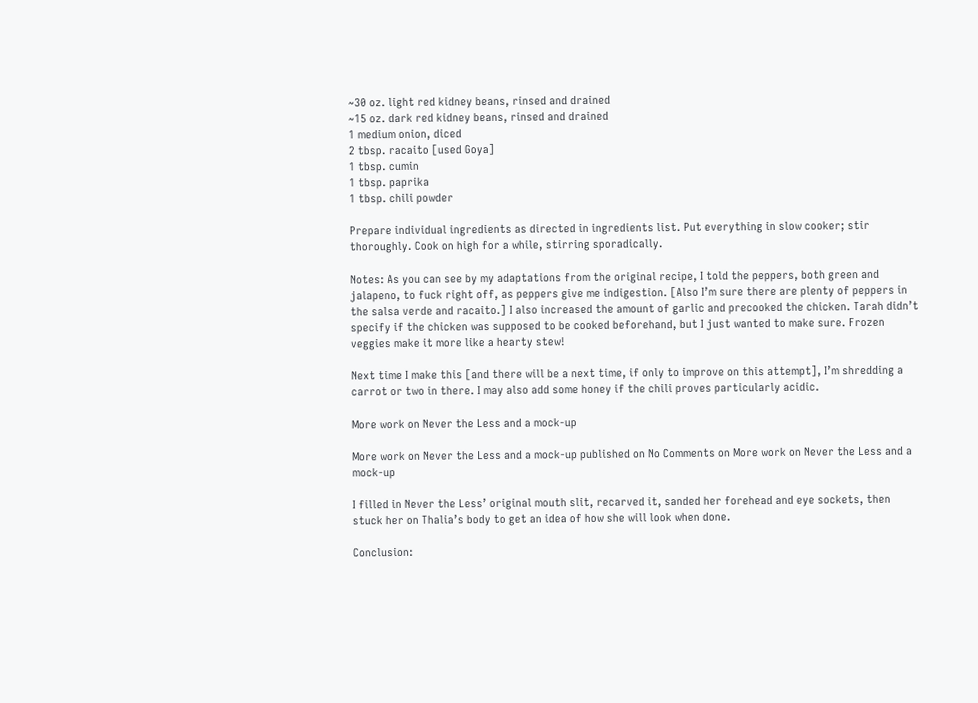~30 oz. light red kidney beans, rinsed and drained
~15 oz. dark red kidney beans, rinsed and drained
1 medium onion, diced
2 tbsp. racaito [used Goya]
1 tbsp. cumin
1 tbsp. paprika
1 tbsp. chili powder

Prepare individual ingredients as directed in ingredients list. Put everything in slow cooker; stir thoroughly. Cook on high for a while, stirring sporadically.

Notes: As you can see by my adaptations from the original recipe, I told the peppers, both green and jalapeno, to fuck right off, as peppers give me indigestion. [Also I’m sure there are plenty of peppers in the salsa verde and racaito.] I also increased the amount of garlic and precooked the chicken. Tarah didn’t specify if the chicken was supposed to be cooked beforehand, but I just wanted to make sure. Frozen veggies make it more like a hearty stew!

Next time I make this [and there will be a next time, if only to improve on this attempt], I’m shredding a carrot or two in there. I may also add some honey if the chili proves particularly acidic.

More work on Never the Less and a mock-up

More work on Never the Less and a mock-up published on No Comments on More work on Never the Less and a mock-up

I filled in Never the Less’ original mouth slit, recarved it, sanded her forehead and eye sockets, then stuck her on Thalia’s body to get an idea of how she will look when done.

Conclusion: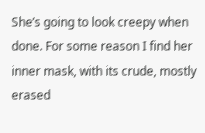She’s going to look creepy when done. For some reason I find her inner mask, with its crude, mostly erased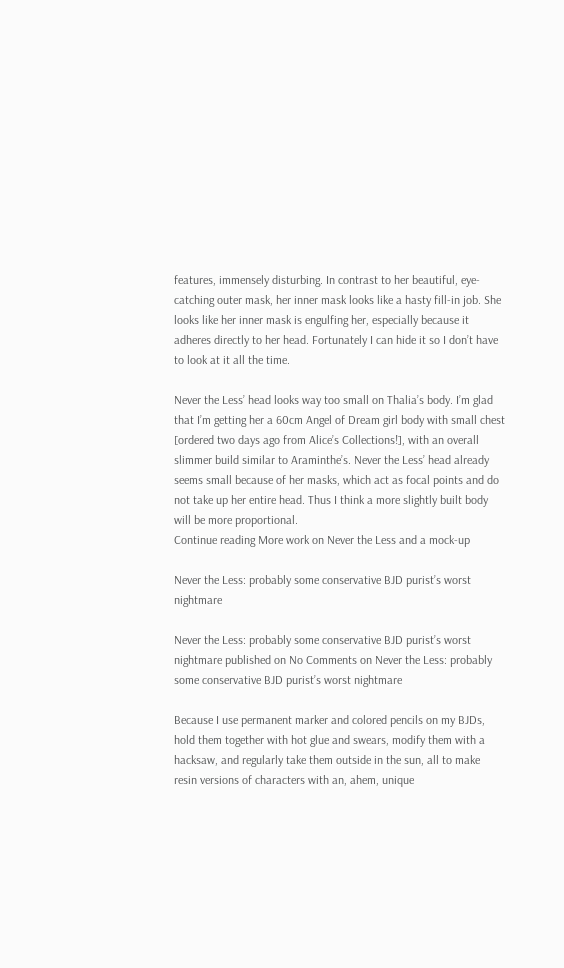features, immensely disturbing. In contrast to her beautiful, eye-catching outer mask, her inner mask looks like a hasty fill-in job. She looks like her inner mask is engulfing her, especially because it adheres directly to her head. Fortunately I can hide it so I don’t have to look at it all the time.

Never the Less’ head looks way too small on Thalia’s body. I’m glad that I’m getting her a 60cm Angel of Dream girl body with small chest [ordered two days ago from Alice’s Collections!], with an overall slimmer build similar to Araminthe’s. Never the Less’ head already seems small because of her masks, which act as focal points and do not take up her entire head. Thus I think a more slightly built body will be more proportional.
Continue reading More work on Never the Less and a mock-up

Never the Less: probably some conservative BJD purist’s worst nightmare

Never the Less: probably some conservative BJD purist’s worst nightmare published on No Comments on Never the Less: probably some conservative BJD purist’s worst nightmare

Because I use permanent marker and colored pencils on my BJDs, hold them together with hot glue and swears, modify them with a hacksaw, and regularly take them outside in the sun, all to make resin versions of characters with an, ahem, unique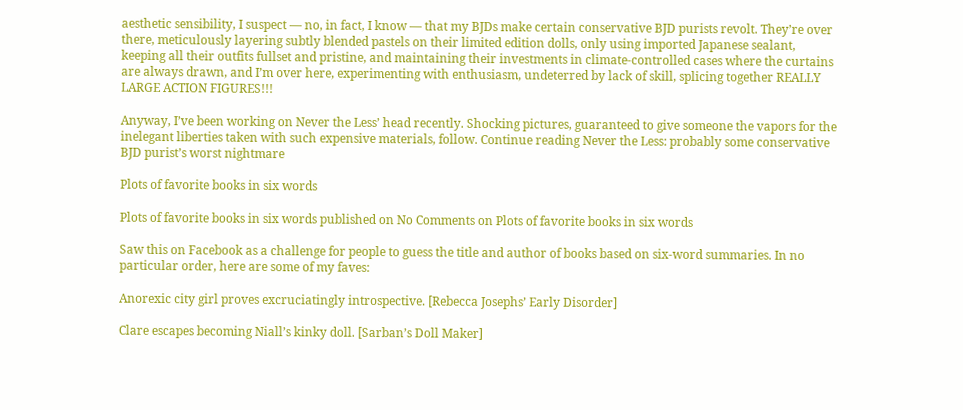aesthetic sensibility, I suspect — no, in fact, I know — that my BJDs make certain conservative BJD purists revolt. They’re over there, meticulously layering subtly blended pastels on their limited edition dolls, only using imported Japanese sealant, keeping all their outfits fullset and pristine, and maintaining their investments in climate-controlled cases where the curtains are always drawn, and I’m over here, experimenting with enthusiasm, undeterred by lack of skill, splicing together REALLY LARGE ACTION FIGURES!!!

Anyway, I’ve been working on Never the Less’ head recently. Shocking pictures, guaranteed to give someone the vapors for the inelegant liberties taken with such expensive materials, follow. Continue reading Never the Less: probably some conservative BJD purist’s worst nightmare

Plots of favorite books in six words

Plots of favorite books in six words published on No Comments on Plots of favorite books in six words

Saw this on Facebook as a challenge for people to guess the title and author of books based on six-word summaries. In no particular order, here are some of my faves:

Anorexic city girl proves excruciatingly introspective. [Rebecca Josephs’ Early Disorder]

Clare escapes becoming Niall’s kinky doll. [Sarban’s Doll Maker]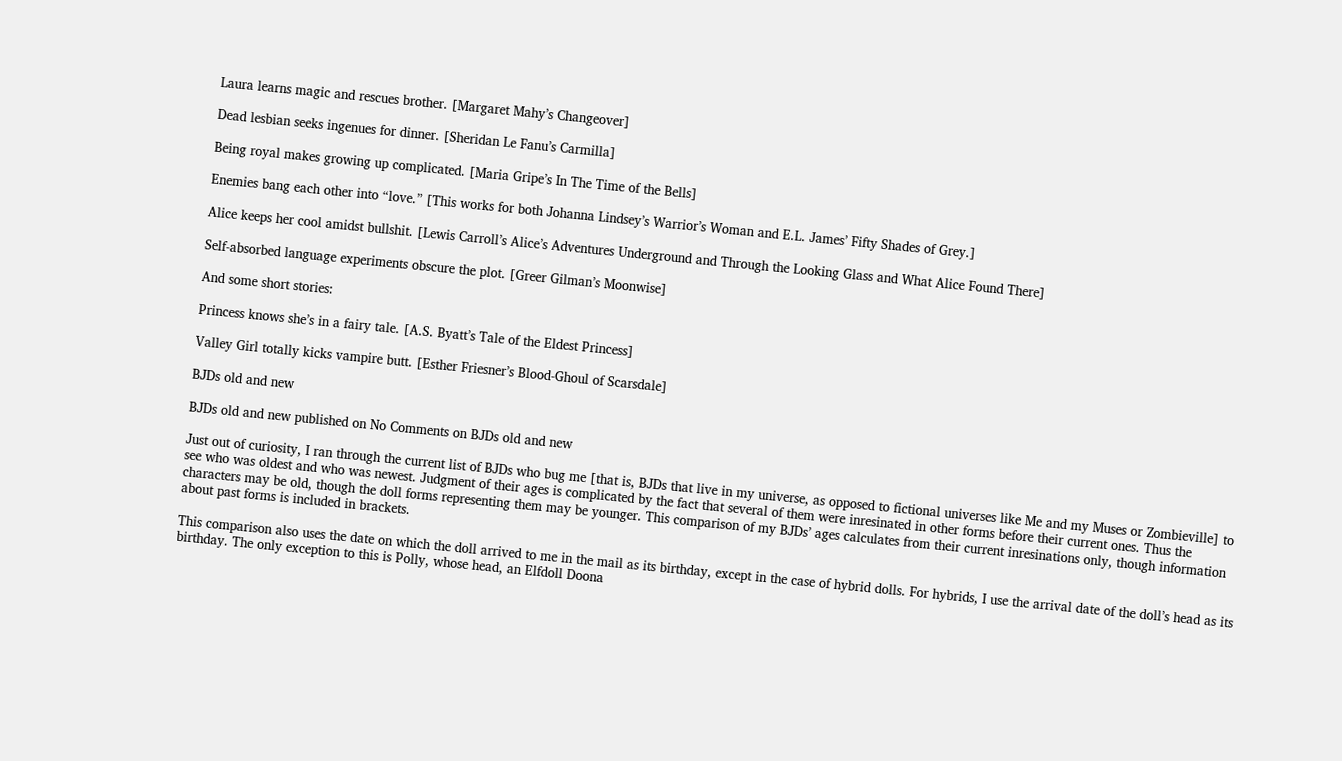Laura learns magic and rescues brother. [Margaret Mahy’s Changeover]

Dead lesbian seeks ingenues for dinner. [Sheridan Le Fanu’s Carmilla]

Being royal makes growing up complicated. [Maria Gripe’s In The Time of the Bells]

Enemies bang each other into “love.” [This works for both Johanna Lindsey’s Warrior’s Woman and E.L. James’ Fifty Shades of Grey.]

Alice keeps her cool amidst bullshit. [Lewis Carroll’s Alice’s Adventures Underground and Through the Looking Glass and What Alice Found There]

Self-absorbed language experiments obscure the plot. [Greer Gilman’s Moonwise]

And some short stories:

Princess knows she’s in a fairy tale. [A.S. Byatt’s Tale of the Eldest Princess]

Valley Girl totally kicks vampire butt. [Esther Friesner’s Blood-Ghoul of Scarsdale]

BJDs old and new

BJDs old and new published on No Comments on BJDs old and new

Just out of curiosity, I ran through the current list of BJDs who bug me [that is, BJDs that live in my universe, as opposed to fictional universes like Me and my Muses or Zombieville] to see who was oldest and who was newest. Judgment of their ages is complicated by the fact that several of them were inresinated in other forms before their current ones. Thus the characters may be old, though the doll forms representing them may be younger. This comparison of my BJDs’ ages calculates from their current inresinations only, though information about past forms is included in brackets.

This comparison also uses the date on which the doll arrived to me in the mail as its birthday, except in the case of hybrid dolls. For hybrids, I use the arrival date of the doll’s head as its birthday. The only exception to this is Polly, whose head, an Elfdoll Doona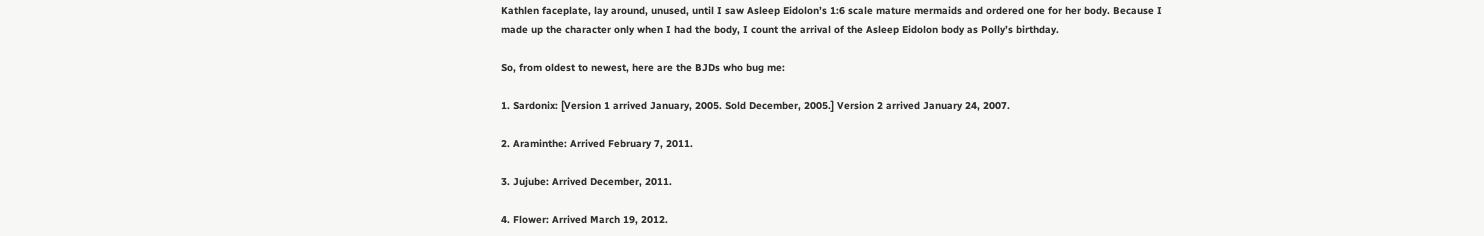Kathlen faceplate, lay around, unused, until I saw Asleep Eidolon’s 1:6 scale mature mermaids and ordered one for her body. Because I made up the character only when I had the body, I count the arrival of the Asleep Eidolon body as Polly’s birthday.

So, from oldest to newest, here are the BJDs who bug me:

1. Sardonix: [Version 1 arrived January, 2005. Sold December, 2005.] Version 2 arrived January 24, 2007.

2. Araminthe: Arrived February 7, 2011.

3. Jujube: Arrived December, 2011.

4. Flower: Arrived March 19, 2012.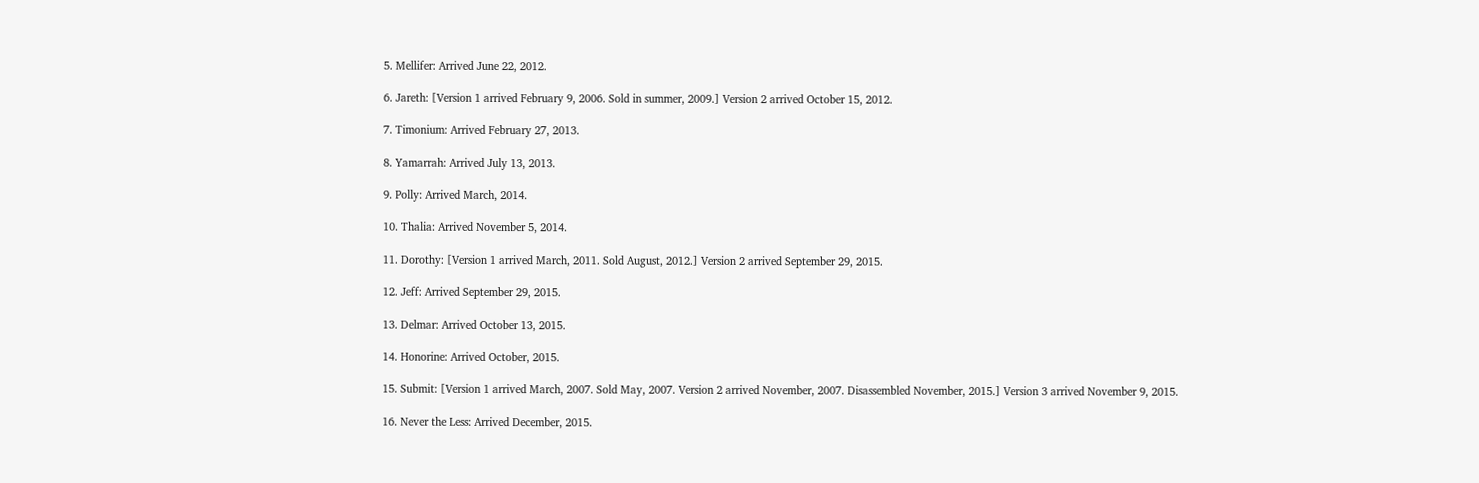5. Mellifer: Arrived June 22, 2012.

6. Jareth: [Version 1 arrived February 9, 2006. Sold in summer, 2009.] Version 2 arrived October 15, 2012.

7. Timonium: Arrived February 27, 2013.

8. Yamarrah: Arrived July 13, 2013.

9. Polly: Arrived March, 2014.

10. Thalia: Arrived November 5, 2014.

11. Dorothy: [Version 1 arrived March, 2011. Sold August, 2012.] Version 2 arrived September 29, 2015.

12. Jeff: Arrived September 29, 2015.

13. Delmar: Arrived October 13, 2015.

14. Honorine: Arrived October, 2015.

15. Submit: [Version 1 arrived March, 2007. Sold May, 2007. Version 2 arrived November, 2007. Disassembled November, 2015.] Version 3 arrived November 9, 2015.

16. Never the Less: Arrived December, 2015.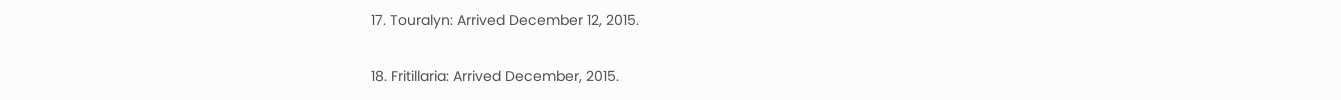17. Touralyn: Arrived December 12, 2015.

18. Fritillaria: Arrived December, 2015.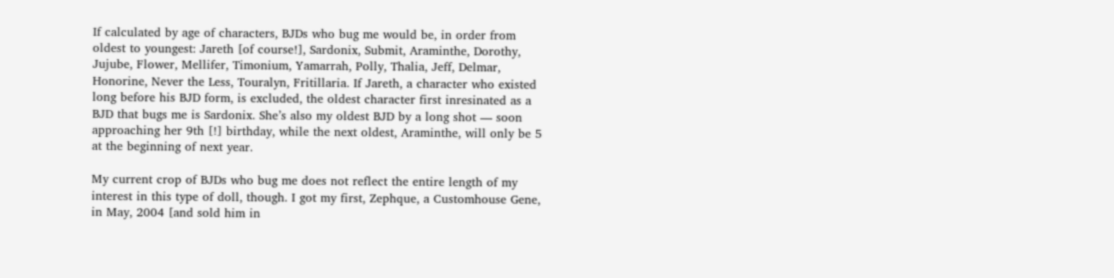If calculated by age of characters, BJDs who bug me would be, in order from oldest to youngest: Jareth [of course!], Sardonix, Submit, Araminthe, Dorothy, Jujube, Flower, Mellifer, Timonium, Yamarrah, Polly, Thalia, Jeff, Delmar, Honorine, Never the Less, Touralyn, Fritillaria. If Jareth, a character who existed long before his BJD form, is excluded, the oldest character first inresinated as a BJD that bugs me is Sardonix. She’s also my oldest BJD by a long shot — soon approaching her 9th [!] birthday, while the next oldest, Araminthe, will only be 5 at the beginning of next year.

My current crop of BJDs who bug me does not reflect the entire length of my interest in this type of doll, though. I got my first, Zephque, a Customhouse Gene, in May, 2004 [and sold him in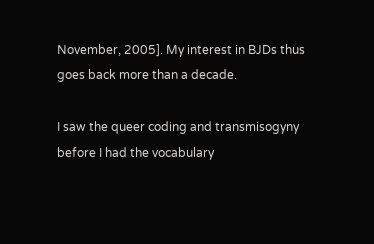November, 2005]. My interest in BJDs thus goes back more than a decade.

I saw the queer coding and transmisogyny before I had the vocabulary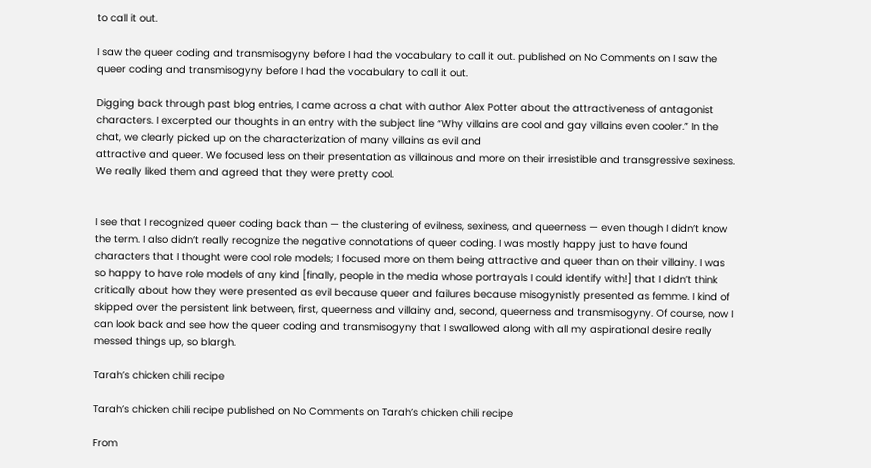to call it out.

I saw the queer coding and transmisogyny before I had the vocabulary to call it out. published on No Comments on I saw the queer coding and transmisogyny before I had the vocabulary to call it out.

Digging back through past blog entries, I came across a chat with author Alex Potter about the attractiveness of antagonist characters. I excerpted our thoughts in an entry with the subject line “Why villains are cool and gay villains even cooler.” In the chat, we clearly picked up on the characterization of many villains as evil and
attractive and queer. We focused less on their presentation as villainous and more on their irresistible and transgressive sexiness. We really liked them and agreed that they were pretty cool.


I see that I recognized queer coding back than — the clustering of evilness, sexiness, and queerness — even though I didn’t know the term. I also didn’t really recognize the negative connotations of queer coding. I was mostly happy just to have found characters that I thought were cool role models; I focused more on them being attractive and queer than on their villainy. I was so happy to have role models of any kind [finally, people in the media whose portrayals I could identify with!] that I didn’t think critically about how they were presented as evil because queer and failures because misogynistly presented as femme. I kind of skipped over the persistent link between, first, queerness and villainy and, second, queerness and transmisogyny. Of course, now I can look back and see how the queer coding and transmisogyny that I swallowed along with all my aspirational desire really messed things up, so blargh.

Tarah’s chicken chili recipe

Tarah’s chicken chili recipe published on No Comments on Tarah’s chicken chili recipe

From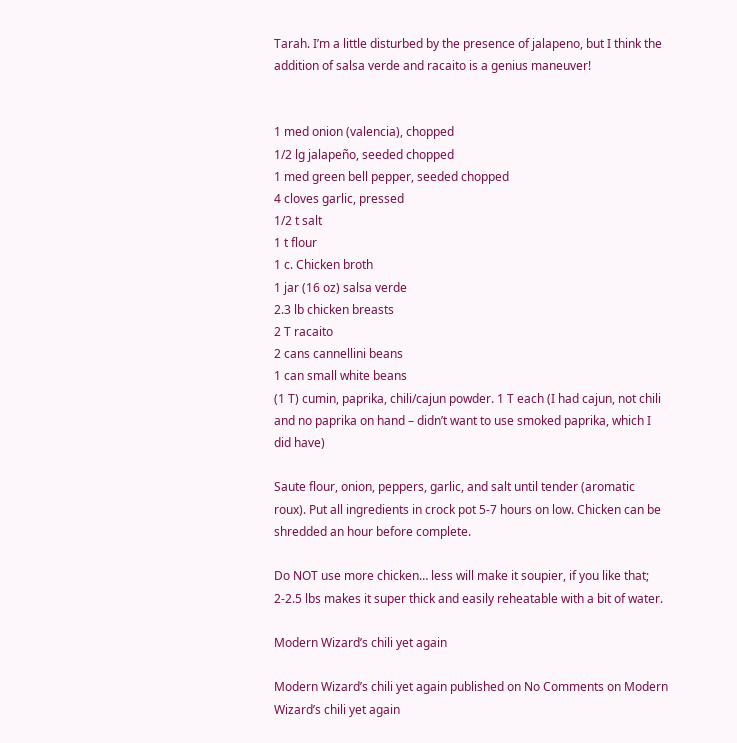Tarah. I’m a little disturbed by the presence of jalapeno, but I think the addition of salsa verde and racaito is a genius maneuver!


1 med onion (valencia), chopped
1/2 lg jalapeño, seeded chopped
1 med green bell pepper, seeded chopped
4 cloves garlic, pressed
1/2 t salt
1 t flour
1 c. Chicken broth
1 jar (16 oz) salsa verde
2.3 lb chicken breasts
2 T racaito
2 cans cannellini beans
1 can small white beans
(1 T) cumin, paprika, chili/cajun powder. 1 T each (I had cajun, not chili and no paprika on hand – didn’t want to use smoked paprika, which I did have)

Saute flour, onion, peppers, garlic, and salt until tender (aromatic roux). Put all ingredients in crock pot 5-7 hours on low. Chicken can be shredded an hour before complete.

Do NOT use more chicken… less will make it soupier, if you like that; 2-2.5 lbs makes it super thick and easily reheatable with a bit of water.

Modern Wizard’s chili yet again

Modern Wizard’s chili yet again published on No Comments on Modern Wizard’s chili yet again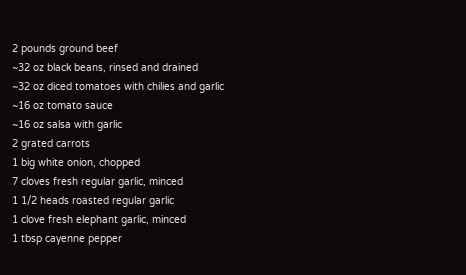2 pounds ground beef
~32 oz black beans, rinsed and drained
~32 oz diced tomatoes with chilies and garlic
~16 oz tomato sauce
~16 oz salsa with garlic
2 grated carrots
1 big white onion, chopped
7 cloves fresh regular garlic, minced
1 1/2 heads roasted regular garlic
1 clove fresh elephant garlic, minced
1 tbsp cayenne pepper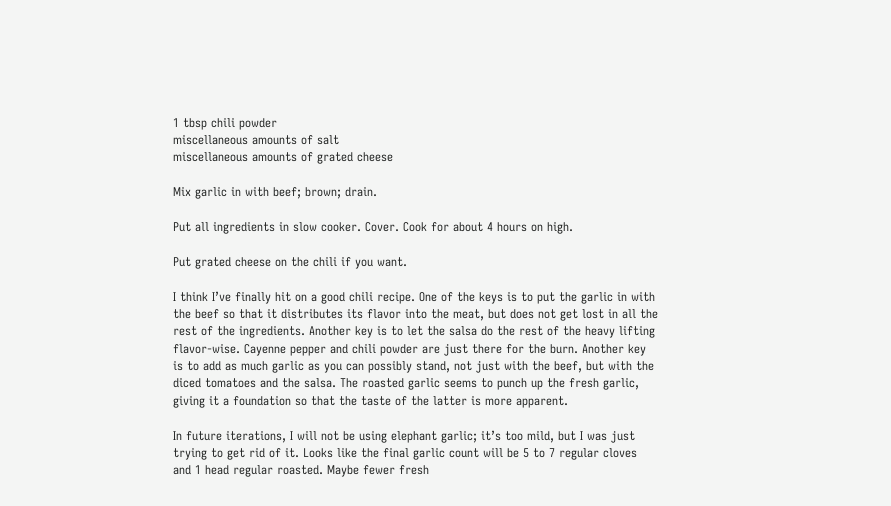1 tbsp chili powder
miscellaneous amounts of salt
miscellaneous amounts of grated cheese

Mix garlic in with beef; brown; drain.

Put all ingredients in slow cooker. Cover. Cook for about 4 hours on high.

Put grated cheese on the chili if you want.

I think I’ve finally hit on a good chili recipe. One of the keys is to put the garlic in with the beef so that it distributes its flavor into the meat, but does not get lost in all the rest of the ingredients. Another key is to let the salsa do the rest of the heavy lifting flavor-wise. Cayenne pepper and chili powder are just there for the burn. Another key is to add as much garlic as you can possibly stand, not just with the beef, but with the diced tomatoes and the salsa. The roasted garlic seems to punch up the fresh garlic, giving it a foundation so that the taste of the latter is more apparent.

In future iterations, I will not be using elephant garlic; it’s too mild, but I was just trying to get rid of it. Looks like the final garlic count will be 5 to 7 regular cloves and 1 head regular roasted. Maybe fewer fresh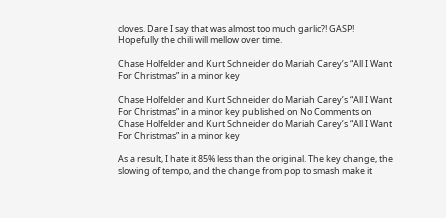cloves. Dare I say that was almost too much garlic?! GASP! Hopefully the chili will mellow over time.

Chase Holfelder and Kurt Schneider do Mariah Carey’s “All I Want For Christmas” in a minor key

Chase Holfelder and Kurt Schneider do Mariah Carey’s “All I Want For Christmas” in a minor key published on No Comments on Chase Holfelder and Kurt Schneider do Mariah Carey’s “All I Want For Christmas” in a minor key

As a result, I hate it 85% less than the original. The key change, the slowing of tempo, and the change from pop to smash make it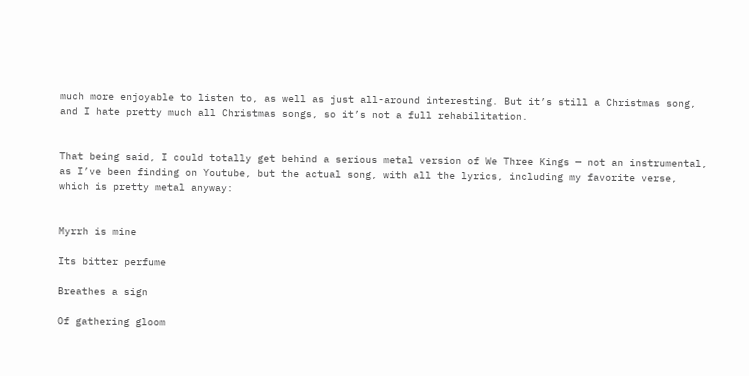much more enjoyable to listen to, as well as just all-around interesting. But it’s still a Christmas song, and I hate pretty much all Christmas songs, so it’s not a full rehabilitation.


That being said, I could totally get behind a serious metal version of We Three Kings — not an instrumental, as I’ve been finding on Youtube, but the actual song, with all the lyrics, including my favorite verse, which is pretty metal anyway:


Myrrh is mine

Its bitter perfume

Breathes a sign

Of gathering gloom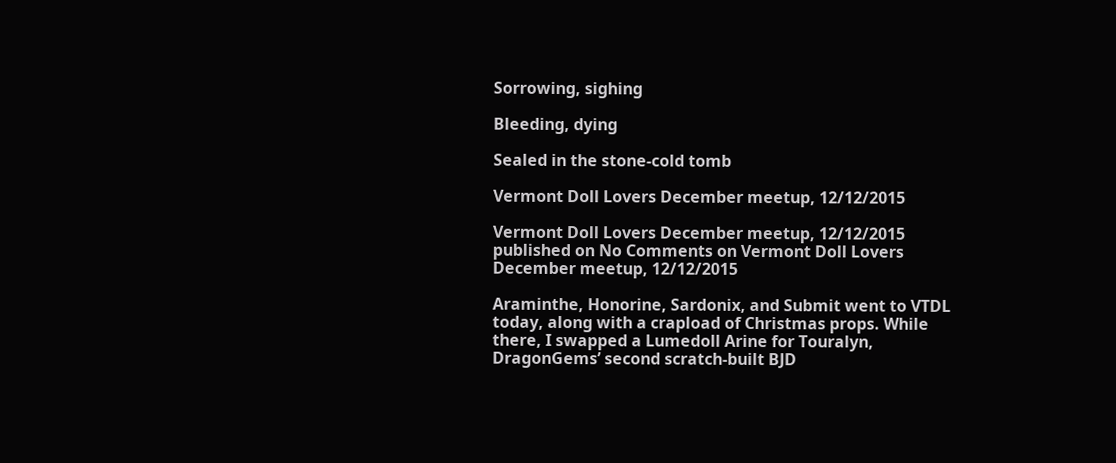Sorrowing, sighing

Bleeding, dying

Sealed in the stone-cold tomb

Vermont Doll Lovers December meetup, 12/12/2015

Vermont Doll Lovers December meetup, 12/12/2015 published on No Comments on Vermont Doll Lovers December meetup, 12/12/2015

Araminthe, Honorine, Sardonix, and Submit went to VTDL today, along with a crapload of Christmas props. While there, I swapped a Lumedoll Arine for Touralyn, DragonGems’ second scratch-built BJD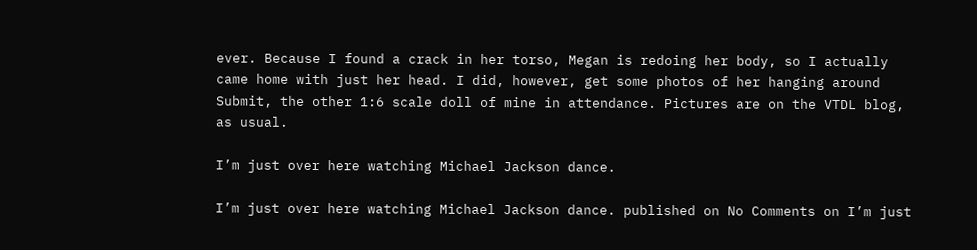ever. Because I found a crack in her torso, Megan is redoing her body, so I actually came home with just her head. I did, however, get some photos of her hanging around Submit, the other 1:6 scale doll of mine in attendance. Pictures are on the VTDL blog, as usual.

I’m just over here watching Michael Jackson dance.

I’m just over here watching Michael Jackson dance. published on No Comments on I’m just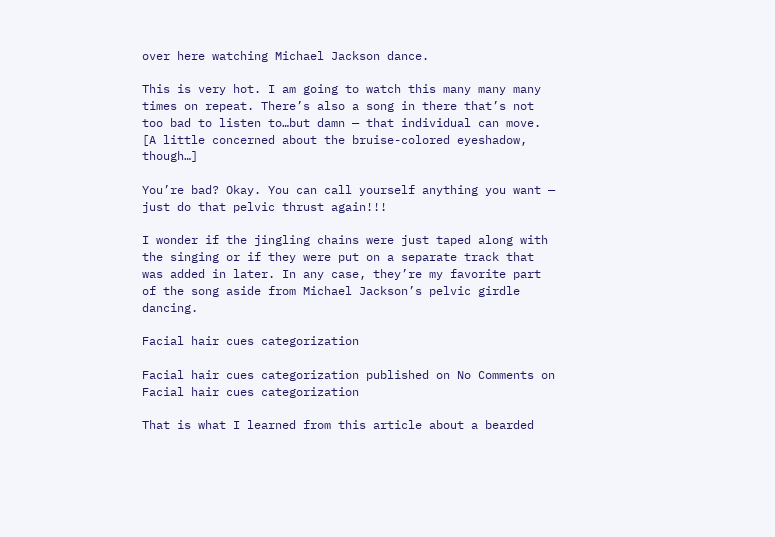over here watching Michael Jackson dance.

This is very hot. I am going to watch this many many many times on repeat. There’s also a song in there that’s not too bad to listen to…but damn — that individual can move. [A little concerned about the bruise-colored eyeshadow, though…]

You’re bad? Okay. You can call yourself anything you want — just do that pelvic thrust again!!!

I wonder if the jingling chains were just taped along with the singing or if they were put on a separate track that was added in later. In any case, they’re my favorite part of the song aside from Michael Jackson’s pelvic girdle dancing.

Facial hair cues categorization

Facial hair cues categorization published on No Comments on Facial hair cues categorization

That is what I learned from this article about a bearded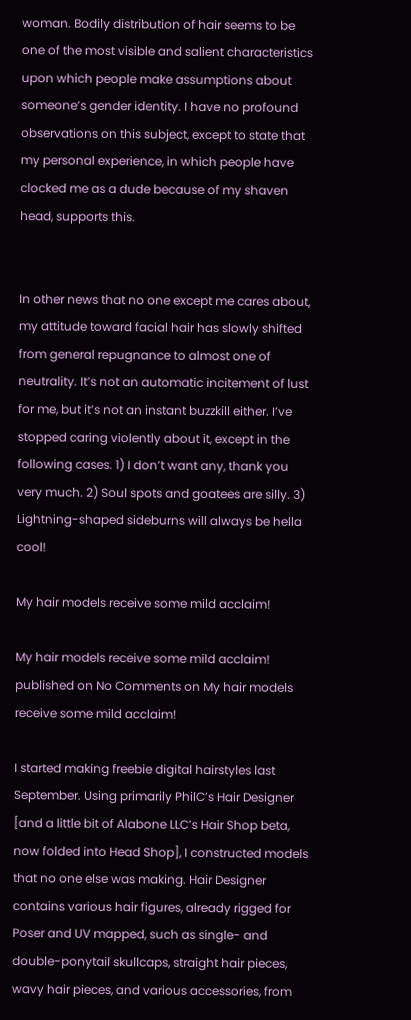woman. Bodily distribution of hair seems to be one of the most visible and salient characteristics upon which people make assumptions about someone’s gender identity. I have no profound observations on this subject, except to state that my personal experience, in which people have clocked me as a dude because of my shaven head, supports this.


In other news that no one except me cares about, my attitude toward facial hair has slowly shifted from general repugnance to almost one of neutrality. It’s not an automatic incitement of lust for me, but it’s not an instant buzzkill either. I’ve stopped caring violently about it, except in the following cases. 1) I don’t want any, thank you very much. 2) Soul spots and goatees are silly. 3) Lightning-shaped sideburns will always be hella cool!

My hair models receive some mild acclaim!

My hair models receive some mild acclaim! published on No Comments on My hair models receive some mild acclaim!

I started making freebie digital hairstyles last September. Using primarily PhilC’s Hair Designer [and a little bit of Alabone LLC’s Hair Shop beta, now folded into Head Shop], I constructed models that no one else was making. Hair Designer contains various hair figures, already rigged for Poser and UV mapped, such as single- and double-ponytail skullcaps, straight hair pieces, wavy hair pieces, and various accessories, from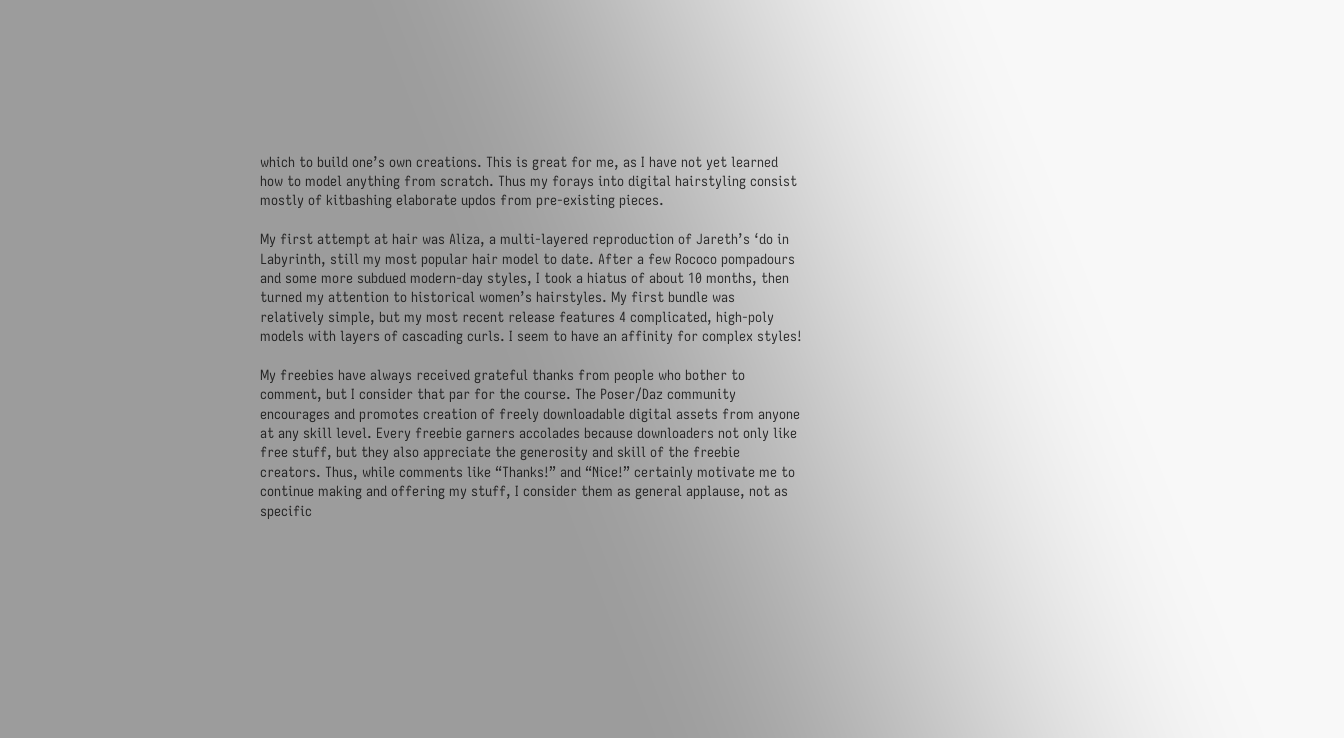which to build one’s own creations. This is great for me, as I have not yet learned how to model anything from scratch. Thus my forays into digital hairstyling consist mostly of kitbashing elaborate updos from pre-existing pieces.

My first attempt at hair was Aliza, a multi-layered reproduction of Jareth’s ‘do in Labyrinth, still my most popular hair model to date. After a few Rococo pompadours and some more subdued modern-day styles, I took a hiatus of about 10 months, then turned my attention to historical women’s hairstyles. My first bundle was relatively simple, but my most recent release features 4 complicated, high-poly models with layers of cascading curls. I seem to have an affinity for complex styles!

My freebies have always received grateful thanks from people who bother to comment, but I consider that par for the course. The Poser/Daz community encourages and promotes creation of freely downloadable digital assets from anyone at any skill level. Every freebie garners accolades because downloaders not only like free stuff, but they also appreciate the generosity and skill of the freebie creators. Thus, while comments like “Thanks!” and “Nice!” certainly motivate me to continue making and offering my stuff, I consider them as general applause, not as specific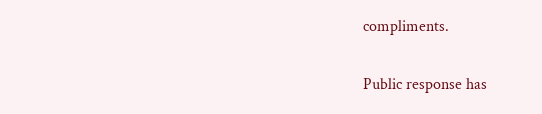compliments.

Public response has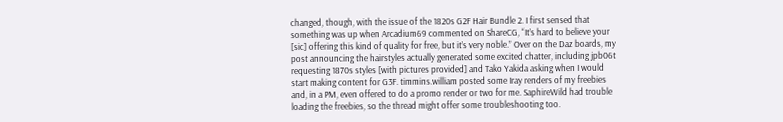changed, though, with the issue of the 1820s G2F Hair Bundle 2. I first sensed that something was up when Arcadium69 commented on ShareCG, “It’s hard to believe your [sic] offering this kind of quality for free, but it’s very noble.” Over on the Daz boards, my post announcing the hairstyles actually generated some excited chatter, including jpb06t requesting 1870s styles [with pictures provided] and Tako Yakida asking when I would start making content for G3F. timmins.william posted some Iray renders of my freebies and, in a PM, even offered to do a promo render or two for me. SaphireWild had trouble loading the freebies, so the thread might offer some troubleshooting too.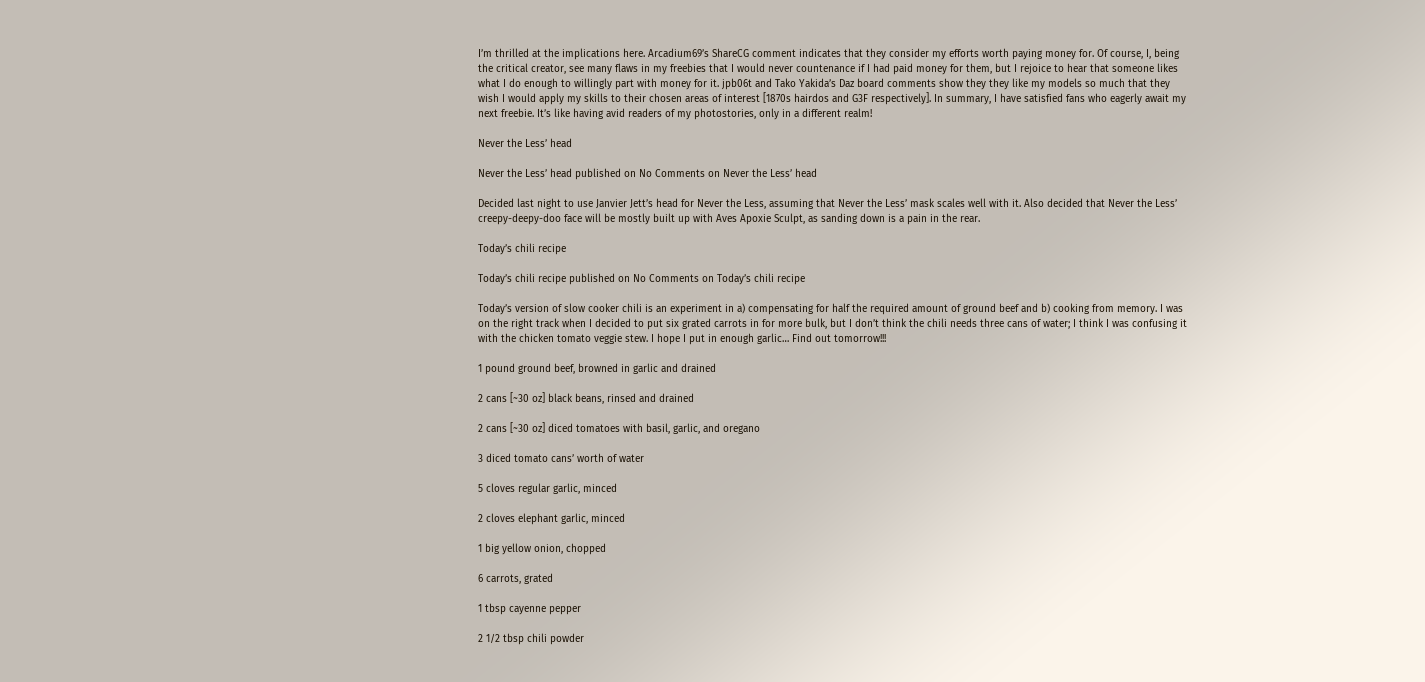I’m thrilled at the implications here. Arcadium69’s ShareCG comment indicates that they consider my efforts worth paying money for. Of course, I, being the critical creator, see many flaws in my freebies that I would never countenance if I had paid money for them, but I rejoice to hear that someone likes what I do enough to willingly part with money for it. jpb06t and Tako Yakida’s Daz board comments show they they like my models so much that they wish I would apply my skills to their chosen areas of interest [1870s hairdos and G3F respectively]. In summary, I have satisfied fans who eagerly await my next freebie. It’s like having avid readers of my photostories, only in a different realm!

Never the Less’ head

Never the Less’ head published on No Comments on Never the Less’ head

Decided last night to use Janvier Jett’s head for Never the Less, assuming that Never the Less’ mask scales well with it. Also decided that Never the Less’ creepy-deepy-doo face will be mostly built up with Aves Apoxie Sculpt, as sanding down is a pain in the rear.

Today’s chili recipe

Today’s chili recipe published on No Comments on Today’s chili recipe

Today’s version of slow cooker chili is an experiment in a) compensating for half the required amount of ground beef and b) cooking from memory. I was on the right track when I decided to put six grated carrots in for more bulk, but I don’t think the chili needs three cans of water; I think I was confusing it with the chicken tomato veggie stew. I hope I put in enough garlic… Find out tomorrow!!!

1 pound ground beef, browned in garlic and drained

2 cans [~30 oz] black beans, rinsed and drained

2 cans [~30 oz] diced tomatoes with basil, garlic, and oregano

3 diced tomato cans’ worth of water

5 cloves regular garlic, minced

2 cloves elephant garlic, minced

1 big yellow onion, chopped

6 carrots, grated

1 tbsp cayenne pepper

2 1/2 tbsp chili powder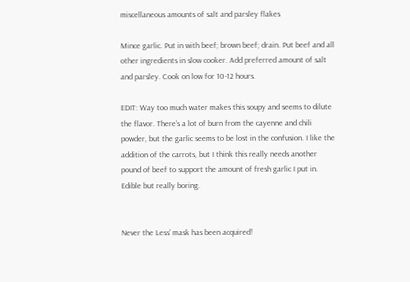miscellaneous amounts of salt and parsley flakes

Mince garlic. Put in with beef; brown beef; drain. Put beef and all other ingredients in slow cooker. Add preferred amount of salt and parsley. Cook on low for 10-12 hours.

EDIT: Way too much water makes this soupy and seems to dilute the flavor. There’s a lot of burn from the cayenne and chili powder, but the garlic seems to be lost in the confusion. I like the addition of the carrots, but I think this really needs another pound of beef to support the amount of fresh garlic I put in. Edible but really boring.


Never the Less’ mask has been acquired!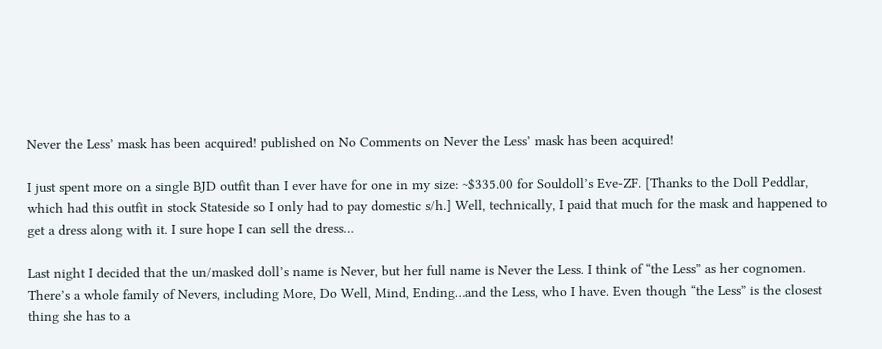Never the Less’ mask has been acquired! published on No Comments on Never the Less’ mask has been acquired!

I just spent more on a single BJD outfit than I ever have for one in my size: ~$335.00 for Souldoll’s Eve-ZF. [Thanks to the Doll Peddlar, which had this outfit in stock Stateside so I only had to pay domestic s/h.] Well, technically, I paid that much for the mask and happened to get a dress along with it. I sure hope I can sell the dress…

Last night I decided that the un/masked doll’s name is Never, but her full name is Never the Less. I think of “the Less” as her cognomen. There’s a whole family of Nevers, including More, Do Well, Mind, Ending…and the Less, who I have. Even though “the Less” is the closest thing she has to a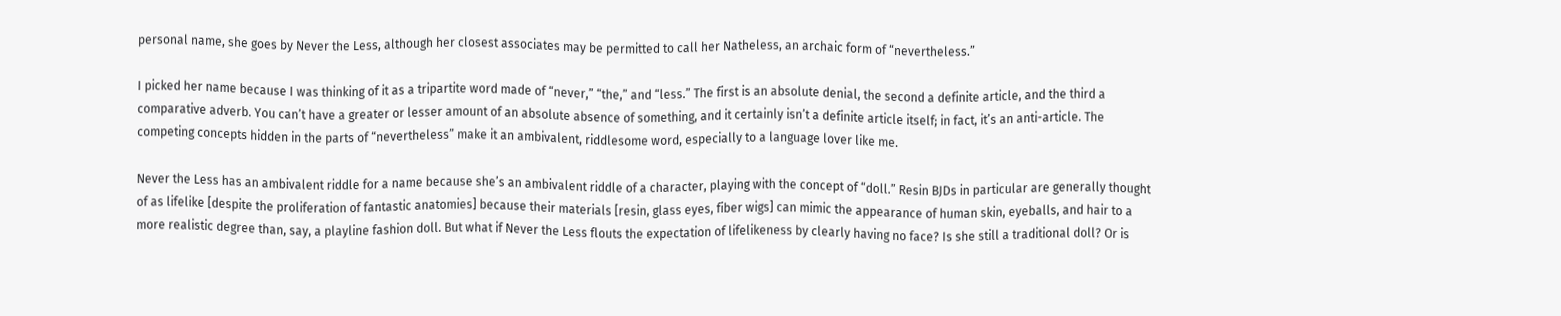personal name, she goes by Never the Less, although her closest associates may be permitted to call her Natheless, an archaic form of “nevertheless.”

I picked her name because I was thinking of it as a tripartite word made of “never,” “the,” and “less.” The first is an absolute denial, the second a definite article, and the third a comparative adverb. You can’t have a greater or lesser amount of an absolute absence of something, and it certainly isn’t a definite article itself; in fact, it’s an anti-article. The competing concepts hidden in the parts of “nevertheless” make it an ambivalent, riddlesome word, especially to a language lover like me.

Never the Less has an ambivalent riddle for a name because she’s an ambivalent riddle of a character, playing with the concept of “doll.” Resin BJDs in particular are generally thought of as lifelike [despite the proliferation of fantastic anatomies] because their materials [resin, glass eyes, fiber wigs] can mimic the appearance of human skin, eyeballs, and hair to a more realistic degree than, say, a playline fashion doll. But what if Never the Less flouts the expectation of lifelikeness by clearly having no face? Is she still a traditional doll? Or is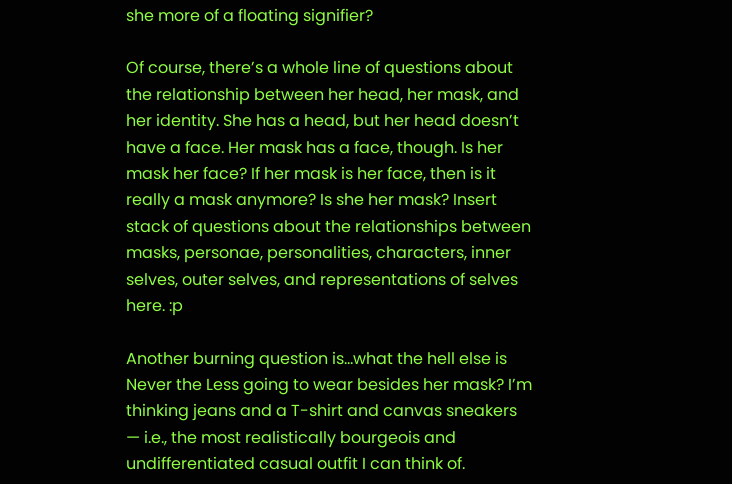she more of a floating signifier?

Of course, there’s a whole line of questions about the relationship between her head, her mask, and her identity. She has a head, but her head doesn’t have a face. Her mask has a face, though. Is her mask her face? If her mask is her face, then is it really a mask anymore? Is she her mask? Insert stack of questions about the relationships between masks, personae, personalities, characters, inner selves, outer selves, and representations of selves here. :p

Another burning question is…what the hell else is Never the Less going to wear besides her mask? I’m thinking jeans and a T-shirt and canvas sneakers — i.e., the most realistically bourgeois and undifferentiated casual outfit I can think of.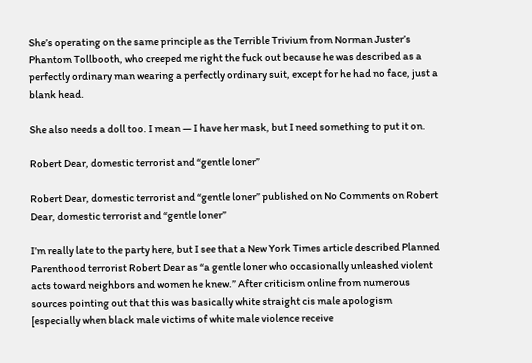She’s operating on the same principle as the Terrible Trivium from Norman Juster’s Phantom Tollbooth, who creeped me right the fuck out because he was described as a perfectly ordinary man wearing a perfectly ordinary suit, except for he had no face, just a blank head.

She also needs a doll too. I mean — I have her mask, but I need something to put it on.

Robert Dear, domestic terrorist and “gentle loner”

Robert Dear, domestic terrorist and “gentle loner” published on No Comments on Robert Dear, domestic terrorist and “gentle loner”

I’m really late to the party here, but I see that a New York Times article described Planned Parenthood terrorist Robert Dear as “a gentle loner who occasionally unleashed violent acts toward neighbors and women he knew.” After criticism online from numerous sources pointing out that this was basically white straight cis male apologism [especially when black male victims of white male violence receive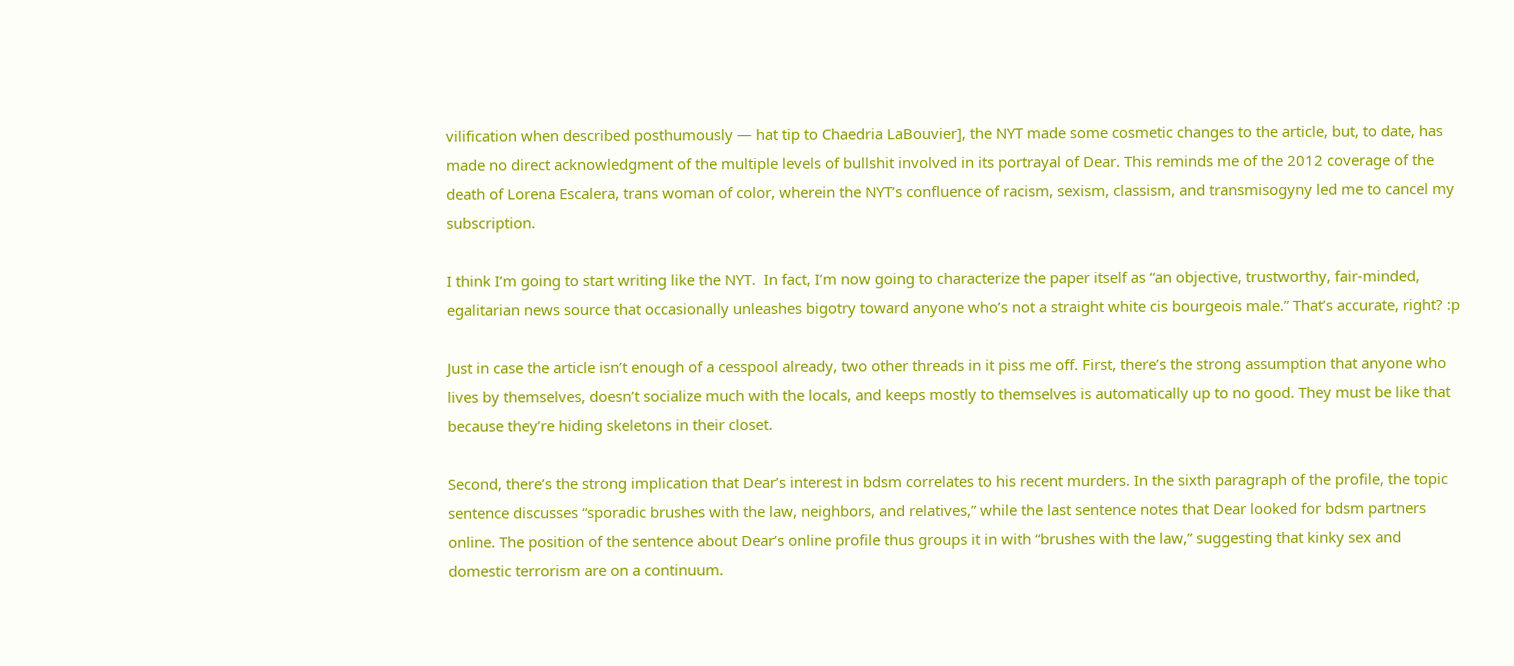vilification when described posthumously — hat tip to Chaedria LaBouvier], the NYT made some cosmetic changes to the article, but, to date, has made no direct acknowledgment of the multiple levels of bullshit involved in its portrayal of Dear. This reminds me of the 2012 coverage of the death of Lorena Escalera, trans woman of color, wherein the NYT’s confluence of racism, sexism, classism, and transmisogyny led me to cancel my subscription.

I think I’m going to start writing like the NYT.  In fact, I’m now going to characterize the paper itself as “an objective, trustworthy, fair-minded, egalitarian news source that occasionally unleashes bigotry toward anyone who’s not a straight white cis bourgeois male.” That’s accurate, right? :p

Just in case the article isn’t enough of a cesspool already, two other threads in it piss me off. First, there’s the strong assumption that anyone who lives by themselves, doesn’t socialize much with the locals, and keeps mostly to themselves is automatically up to no good. They must be like that because they’re hiding skeletons in their closet.

Second, there’s the strong implication that Dear’s interest in bdsm correlates to his recent murders. In the sixth paragraph of the profile, the topic sentence discusses “sporadic brushes with the law, neighbors, and relatives,” while the last sentence notes that Dear looked for bdsm partners online. The position of the sentence about Dear’s online profile thus groups it in with “brushes with the law,” suggesting that kinky sex and domestic terrorism are on a continuum.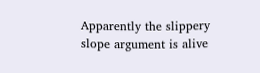Apparently the slippery slope argument is alive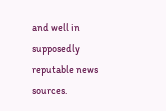and well in supposedly reputable news sources.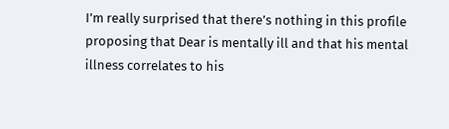I’m really surprised that there’s nothing in this profile proposing that Dear is mentally ill and that his mental illness correlates to his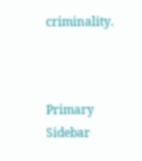criminality.



Primary Sidebar